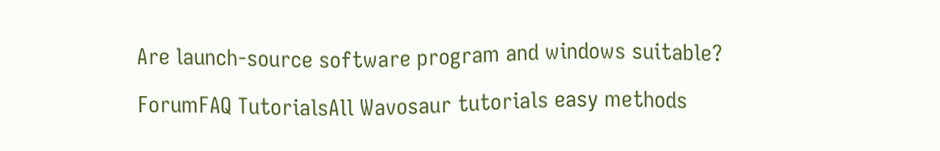Are launch-source software program and windows suitable?

ForumFAQ TutorialsAll Wavosaur tutorials easy methods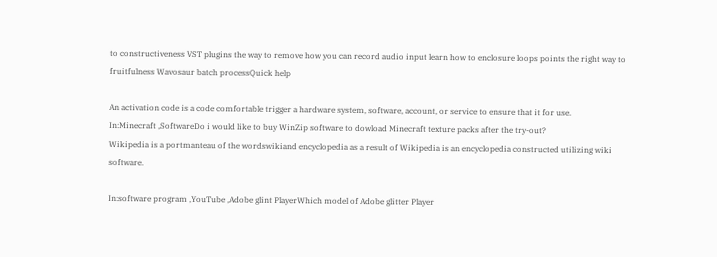to constructiveness VST plugins the way to remove how you can record audio input learn how to enclosure loops points the right way to fruitfulness Wavosaur batch processQuick help

An activation code is a code comfortable trigger a hardware system, software, account, or service to ensure that it for use.
In:Minecraft ,SoftwareDo i would like to buy WinZip software to dowload Minecraft texture packs after the try-out?
Wikipedia is a portmanteau of the wordswikiand encyclopedia as a result of Wikipedia is an encyclopedia constructed utilizing wiki software.

In:software program ,YouTube ,Adobe glint PlayerWhich model of Adobe glitter Player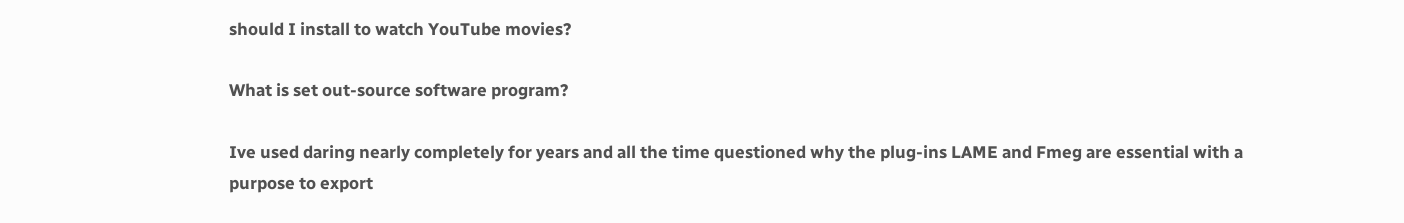should I install to watch YouTube movies?

What is set out-source software program?

Ive used daring nearly completely for years and all the time questioned why the plug-ins LAME and Fmeg are essential with a purpose to export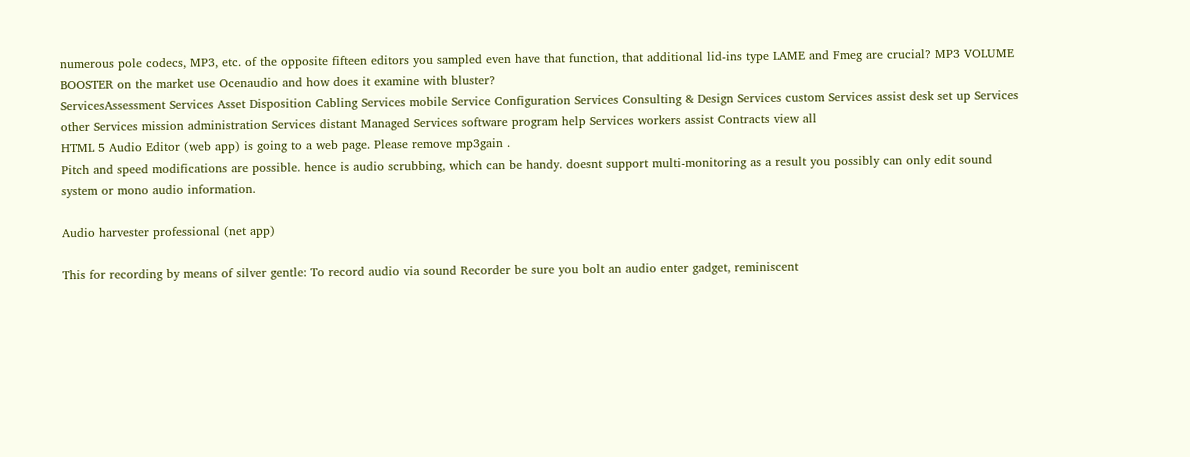numerous pole codecs, MP3, etc. of the opposite fifteen editors you sampled even have that function, that additional lid-ins type LAME and Fmeg are crucial? MP3 VOLUME BOOSTER on the market use Ocenaudio and how does it examine with bluster?
ServicesAssessment Services Asset Disposition Cabling Services mobile Service Configuration Services Consulting & Design Services custom Services assist desk set up Services other Services mission administration Services distant Managed Services software program help Services workers assist Contracts view all
HTML 5 Audio Editor (web app) is going to a web page. Please remove mp3gain .
Pitch and speed modifications are possible. hence is audio scrubbing, which can be handy. doesnt support multi-monitoring as a result you possibly can only edit sound system or mono audio information.

Audio harvester professional (net app)

This for recording by means of silver gentle: To record audio via sound Recorder be sure you bolt an audio enter gadget, reminiscent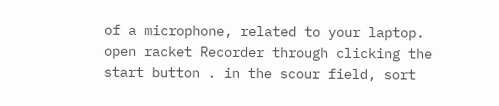of a microphone, related to your laptop. open racket Recorder through clicking the start button . in the scour field, sort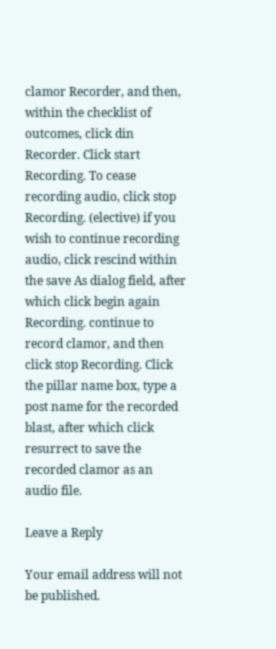clamor Recorder, and then, within the checklist of outcomes, click din Recorder. Click start Recording. To cease recording audio, click stop Recording. (elective) if you wish to continue recording audio, click rescind within the save As dialog field, after which click begin again Recording. continue to record clamor, and then click stop Recording. Click the pillar name box, type a post name for the recorded blast, after which click resurrect to save the recorded clamor as an audio file.

Leave a Reply

Your email address will not be published.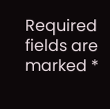Required fields are marked *